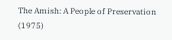The Amish: A People of Preservation (1975)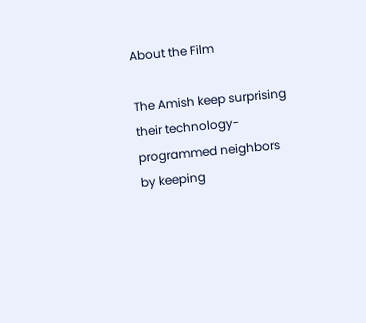About the Film

The Amish keep surprising their technology-programmed neighbors by keeping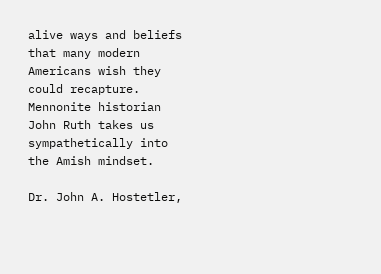alive ways and beliefs that many modern Americans wish they could recapture. Mennonite historian John Ruth takes us sympathetically into the Amish mindset.

Dr. John A. Hostetler,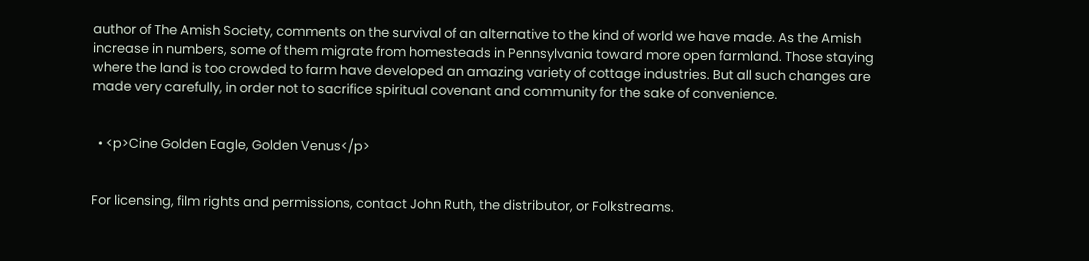author of The Amish Society, comments on the survival of an alternative to the kind of world we have made. As the Amish increase in numbers, some of them migrate from homesteads in Pennsylvania toward more open farmland. Those staying where the land is too crowded to farm have developed an amazing variety of cottage industries. But all such changes are made very carefully, in order not to sacrifice spiritual covenant and community for the sake of convenience.


  • <p>Cine Golden Eagle, Golden Venus</p>


For licensing, film rights and permissions, contact John Ruth, the distributor, or Folkstreams.